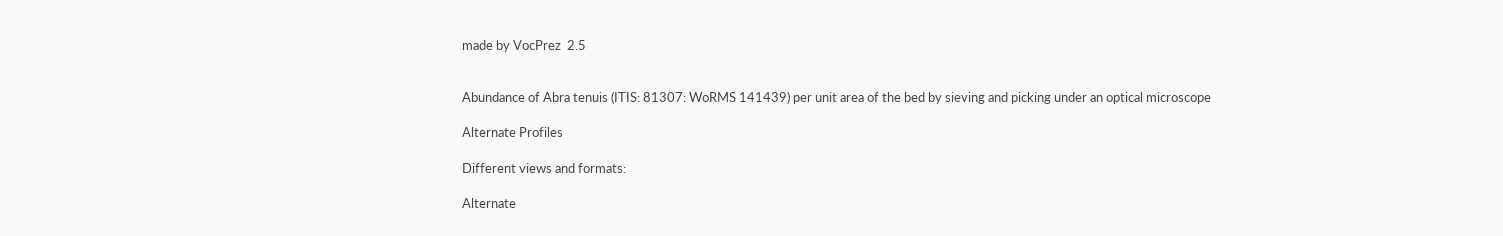made by VocPrez  2.5


Abundance of Abra tenuis (ITIS: 81307: WoRMS 141439) per unit area of the bed by sieving and picking under an optical microscope

Alternate Profiles

Different views and formats:

Alternate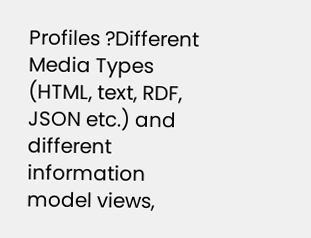Profiles ?Different Media Types (HTML, text, RDF, JSON etc.) and different information model views,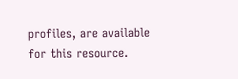profiles, are available for this resource.